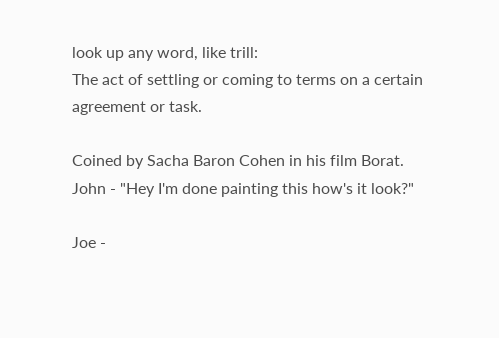look up any word, like trill:
The act of settling or coming to terms on a certain agreement or task.

Coined by Sacha Baron Cohen in his film Borat.
John - "Hey I'm done painting this how's it look?"

Joe -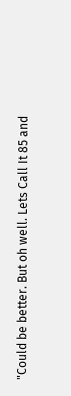"Could be better. But oh well. Lets Call It 85 and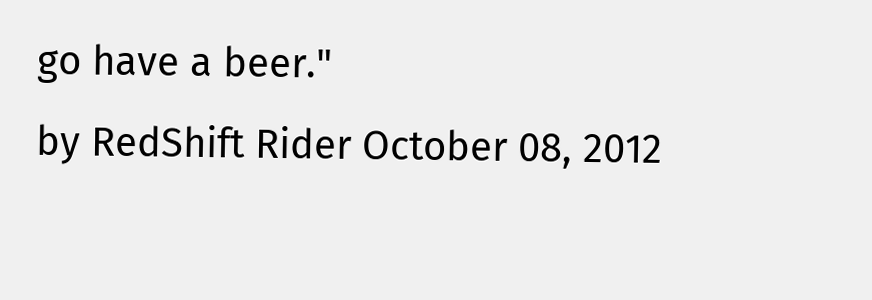go have a beer."
by RedShift Rider October 08, 2012